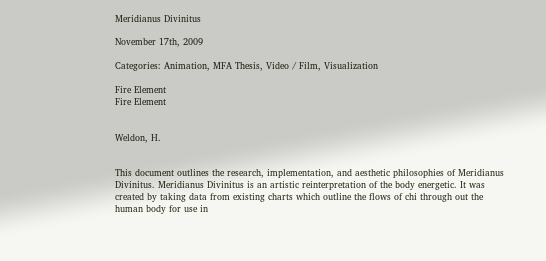Meridianus Divinitus

November 17th, 2009

Categories: Animation, MFA Thesis, Video / Film, Visualization

Fire Element
Fire Element


Weldon, H.


This document outlines the research, implementation, and aesthetic philosophies of Meridianus Divinitus. Meridianus Divinitus is an artistic reinterpretation of the body energetic. It was created by taking data from existing charts which outline the flows of chi through out the human body for use in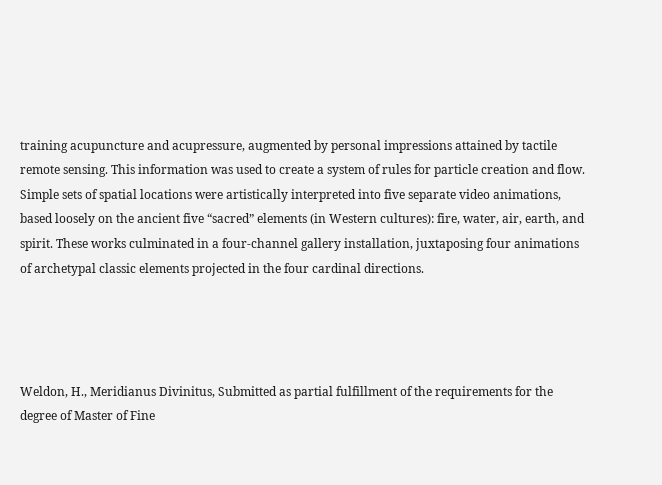training acupuncture and acupressure, augmented by personal impressions attained by tactile remote sensing. This information was used to create a system of rules for particle creation and flow. Simple sets of spatial locations were artistically interpreted into five separate video animations, based loosely on the ancient five “sacred” elements (in Western cultures): fire, water, air, earth, and spirit. These works culminated in a four-channel gallery installation, juxtaposing four animations of archetypal classic elements projected in the four cardinal directions.




Weldon, H., Meridianus Divinitus, Submitted as partial fulfillment of the requirements for the degree of Master of Fine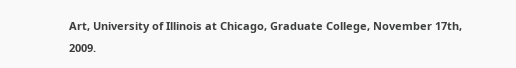Art, University of Illinois at Chicago, Graduate College, November 17th, 2009.